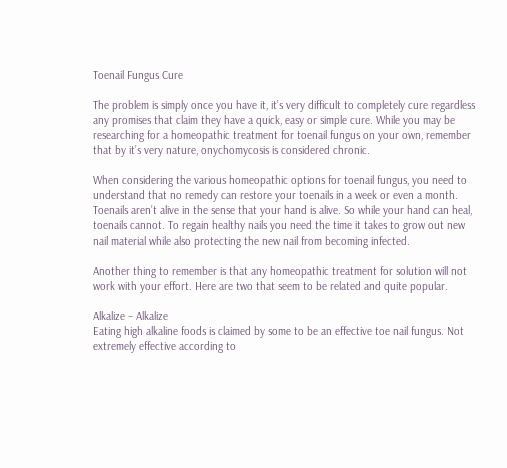Toenail Fungus Cure

The problem is simply once you have it, it’s very difficult to completely cure regardless any promises that claim they have a quick, easy or simple cure. While you may be researching for a homeopathic treatment for toenail fungus on your own, remember that by it’s very nature, onychomycosis is considered chronic.

When considering the various homeopathic options for toenail fungus, you need to understand that no remedy can restore your toenails in a week or even a month. Toenails aren’t alive in the sense that your hand is alive. So while your hand can heal, toenails cannot. To regain healthy nails you need the time it takes to grow out new nail material while also protecting the new nail from becoming infected.

Another thing to remember is that any homeopathic treatment for solution will not work with your effort. Here are two that seem to be related and quite popular.

Alkalize – Alkalize
Eating high alkaline foods is claimed by some to be an effective toe nail fungus. Not extremely effective according to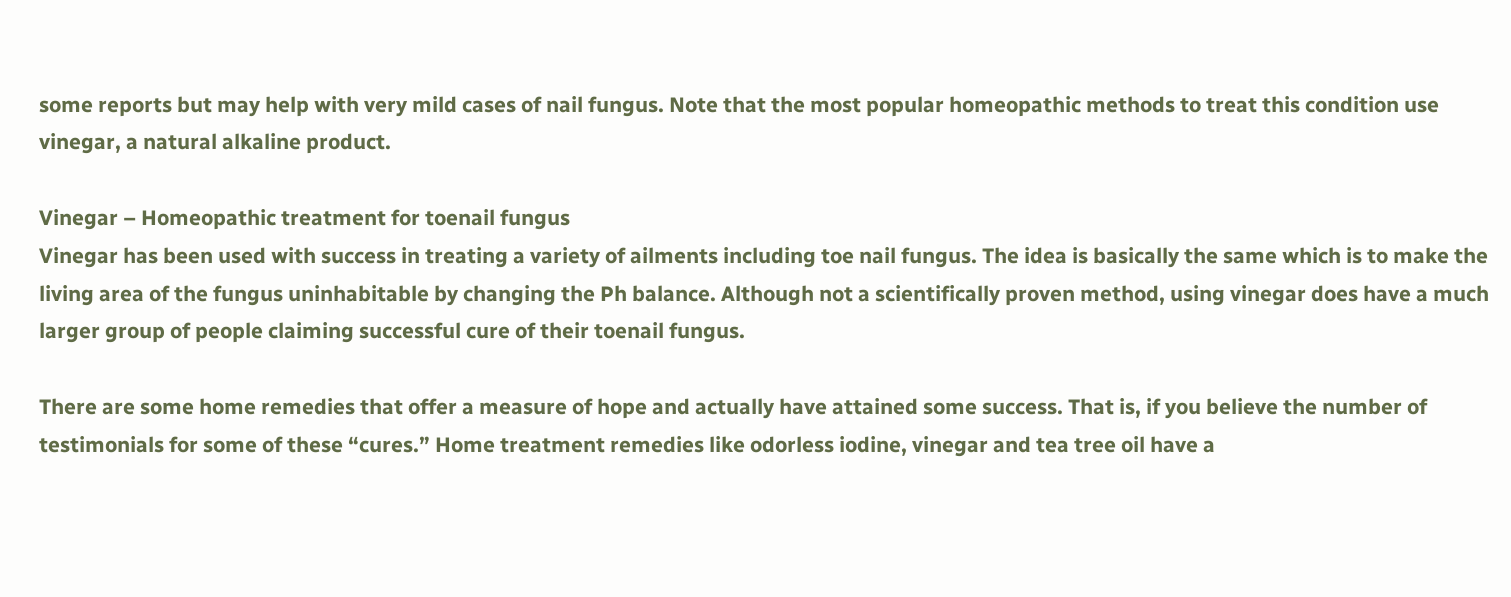some reports but may help with very mild cases of nail fungus. Note that the most popular homeopathic methods to treat this condition use vinegar, a natural alkaline product.

Vinegar – Homeopathic treatment for toenail fungus
Vinegar has been used with success in treating a variety of ailments including toe nail fungus. The idea is basically the same which is to make the living area of the fungus uninhabitable by changing the Ph balance. Although not a scientifically proven method, using vinegar does have a much larger group of people claiming successful cure of their toenail fungus.

There are some home remedies that offer a measure of hope and actually have attained some success. That is, if you believe the number of testimonials for some of these “cures.” Home treatment remedies like odorless iodine, vinegar and tea tree oil have a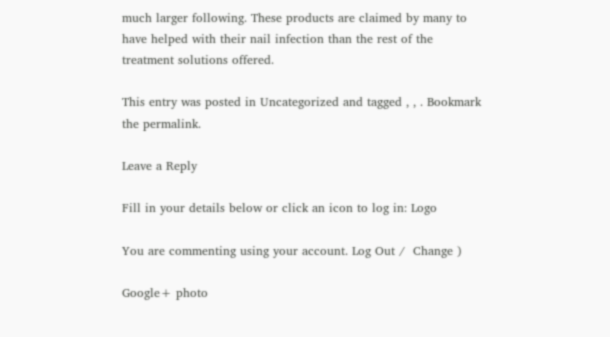much larger following. These products are claimed by many to have helped with their nail infection than the rest of the treatment solutions offered.

This entry was posted in Uncategorized and tagged , , . Bookmark the permalink.

Leave a Reply

Fill in your details below or click an icon to log in: Logo

You are commenting using your account. Log Out /  Change )

Google+ photo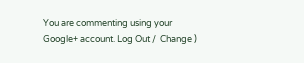You are commenting using your Google+ account. Log Out /  Change )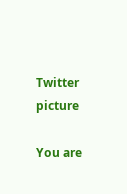Twitter picture

You are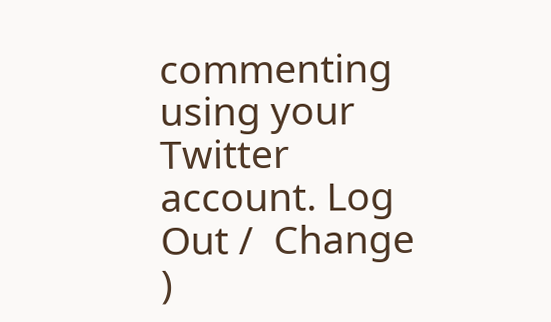commenting using your Twitter account. Log Out /  Change )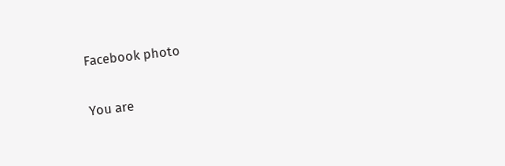Facebook photo

You are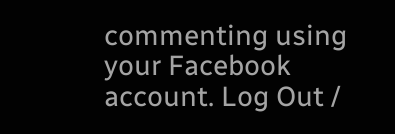commenting using your Facebook account. Log Out /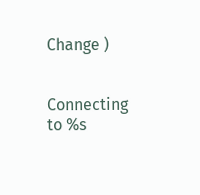Change )


Connecting to %s